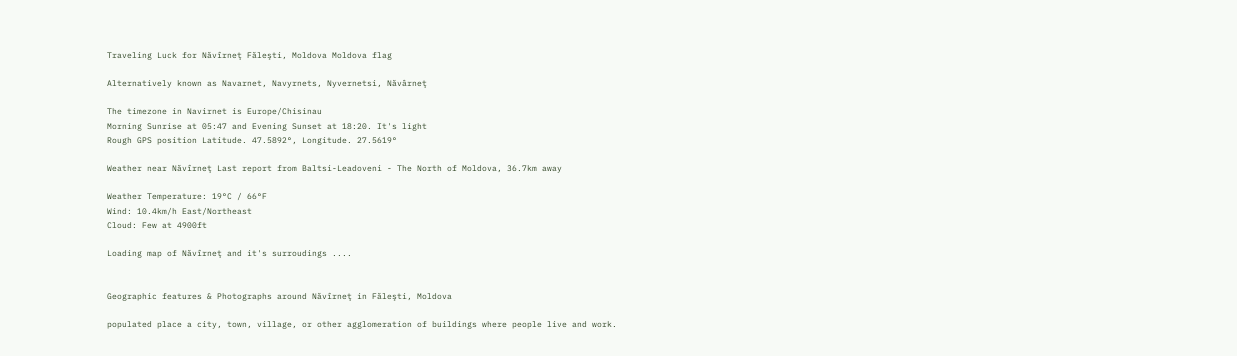Traveling Luck for Năvîrneţ Făleşti, Moldova Moldova flag

Alternatively known as Navarnet, Navyrnets, Nyvernetsi, Năvârneţ

The timezone in Navirnet is Europe/Chisinau
Morning Sunrise at 05:47 and Evening Sunset at 18:20. It's light
Rough GPS position Latitude. 47.5892°, Longitude. 27.5619°

Weather near Năvîrneţ Last report from Baltsi-Leadoveni - The North of Moldova, 36.7km away

Weather Temperature: 19°C / 66°F
Wind: 10.4km/h East/Northeast
Cloud: Few at 4900ft

Loading map of Năvîrneţ and it's surroudings ....


Geographic features & Photographs around Năvîrneţ in Făleşti, Moldova

populated place a city, town, village, or other agglomeration of buildings where people live and work.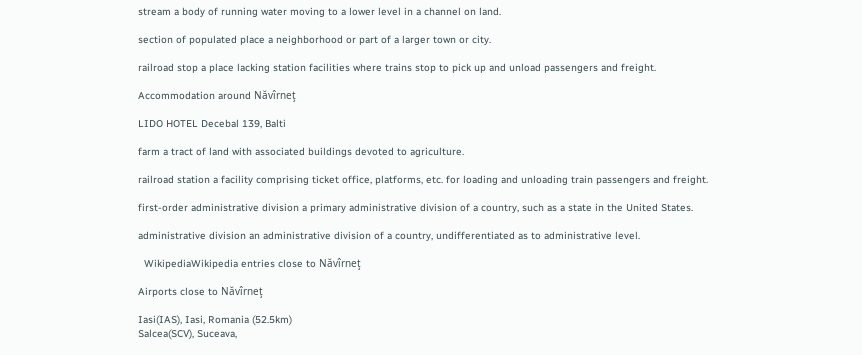stream a body of running water moving to a lower level in a channel on land.

section of populated place a neighborhood or part of a larger town or city.

railroad stop a place lacking station facilities where trains stop to pick up and unload passengers and freight.

Accommodation around Năvîrneţ

LIDO HOTEL Decebal 139, Balti

farm a tract of land with associated buildings devoted to agriculture.

railroad station a facility comprising ticket office, platforms, etc. for loading and unloading train passengers and freight.

first-order administrative division a primary administrative division of a country, such as a state in the United States.

administrative division an administrative division of a country, undifferentiated as to administrative level.

  WikipediaWikipedia entries close to Năvîrneţ

Airports close to Năvîrneţ

Iasi(IAS), Iasi, Romania (52.5km)
Salcea(SCV), Suceava,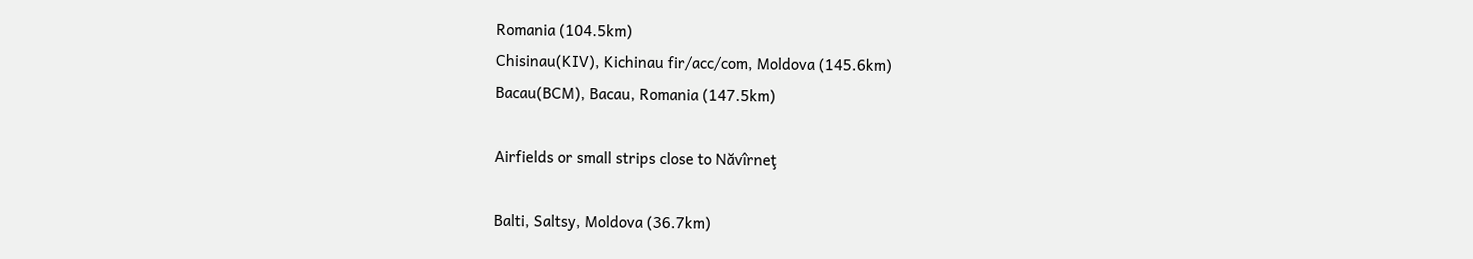Romania (104.5km)
Chisinau(KIV), Kichinau fir/acc/com, Moldova (145.6km)
Bacau(BCM), Bacau, Romania (147.5km)

Airfields or small strips close to Năvîrneţ

Balti, Saltsy, Moldova (36.7km)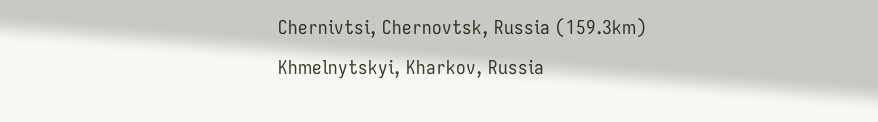Chernivtsi, Chernovtsk, Russia (159.3km)
Khmelnytskyi, Kharkov, Russia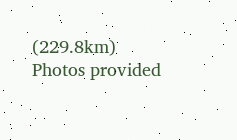(229.8km)
Photos provided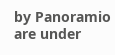by Panoramio are under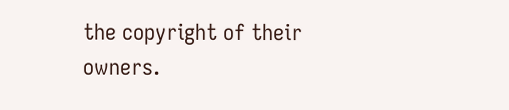the copyright of their owners.